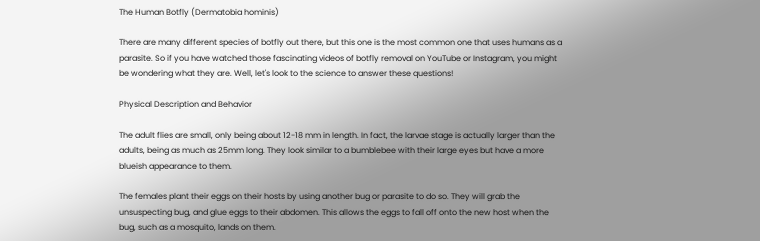The Human Botfly (Dermatobia hominis)

There are many different species of botfly out there, but this one is the most common one that uses humans as a parasite. So if you have watched those fascinating videos of botfly removal on YouTube or Instagram, you might be wondering what they are. Well, let's look to the science to answer these questions!

Physical Description and Behavior

The adult flies are small, only being about 12-18 mm in length. In fact, the larvae stage is actually larger than the adults, being as much as 25mm long. They look similar to a bumblebee with their large eyes but have a more blueish appearance to them.

The females plant their eggs on their hosts by using another bug or parasite to do so. They will grab the unsuspecting bug, and glue eggs to their abdomen. This allows the eggs to fall off onto the new host when the bug, such as a mosquito, lands on them.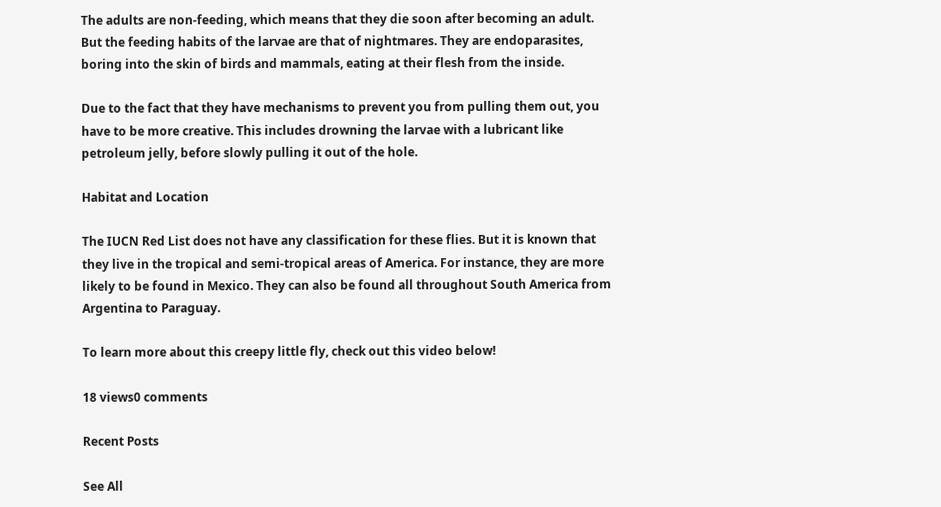The adults are non-feeding, which means that they die soon after becoming an adult. But the feeding habits of the larvae are that of nightmares. They are endoparasites, boring into the skin of birds and mammals, eating at their flesh from the inside.

Due to the fact that they have mechanisms to prevent you from pulling them out, you have to be more creative. This includes drowning the larvae with a lubricant like petroleum jelly, before slowly pulling it out of the hole.

Habitat and Location

The IUCN Red List does not have any classification for these flies. But it is known that they live in the tropical and semi-tropical areas of America. For instance, they are more likely to be found in Mexico. They can also be found all throughout South America from Argentina to Paraguay.

To learn more about this creepy little fly, check out this video below!

18 views0 comments

Recent Posts

See All